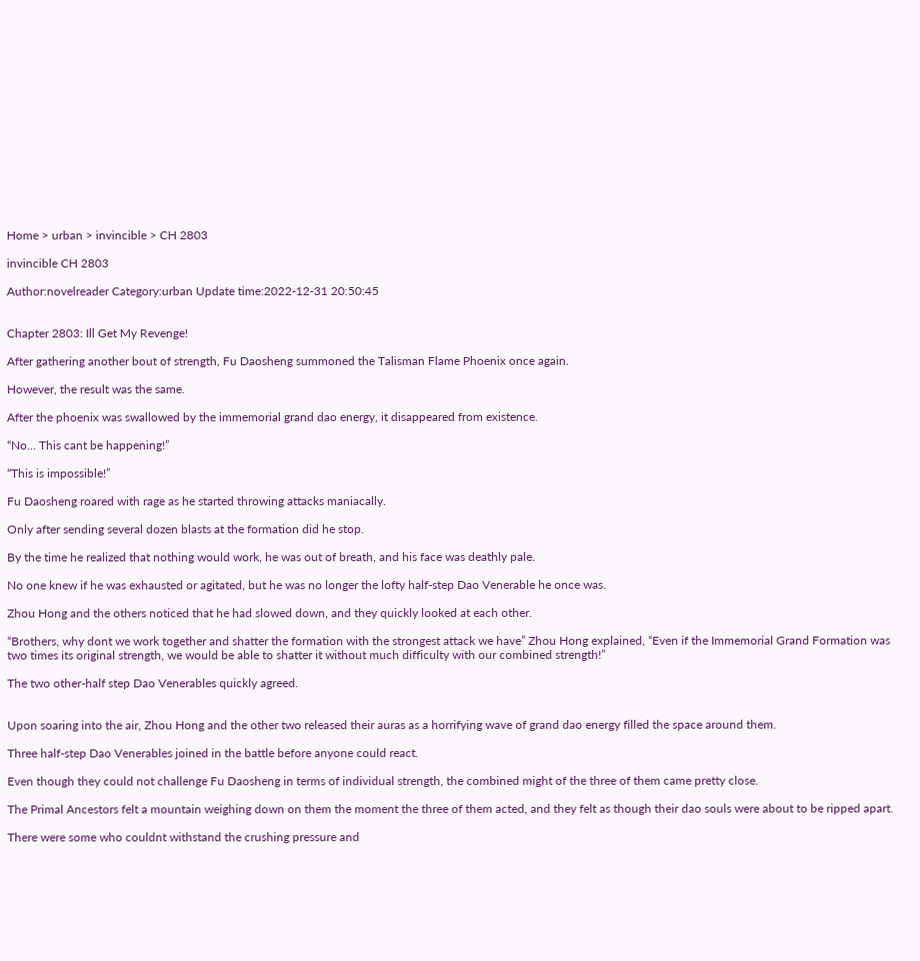Home > urban > invincible > CH 2803

invincible CH 2803

Author:novelreader Category:urban Update time:2022-12-31 20:50:45


Chapter 2803: Ill Get My Revenge!

After gathering another bout of strength, Fu Daosheng summoned the Talisman Flame Phoenix once again.

However, the result was the same.

After the phoenix was swallowed by the immemorial grand dao energy, it disappeared from existence.

“No… This cant be happening!”

“This is impossible!”

Fu Daosheng roared with rage as he started throwing attacks maniacally.

Only after sending several dozen blasts at the formation did he stop.

By the time he realized that nothing would work, he was out of breath, and his face was deathly pale.

No one knew if he was exhausted or agitated, but he was no longer the lofty half-step Dao Venerable he once was.

Zhou Hong and the others noticed that he had slowed down, and they quickly looked at each other.

“Brothers, why dont we work together and shatter the formation with the strongest attack we have” Zhou Hong explained, “Even if the Immemorial Grand Formation was two times its original strength, we would be able to shatter it without much difficulty with our combined strength!”

The two other-half step Dao Venerables quickly agreed.


Upon soaring into the air, Zhou Hong and the other two released their auras as a horrifying wave of grand dao energy filled the space around them.

Three half-step Dao Venerables joined in the battle before anyone could react.

Even though they could not challenge Fu Daosheng in terms of individual strength, the combined might of the three of them came pretty close.

The Primal Ancestors felt a mountain weighing down on them the moment the three of them acted, and they felt as though their dao souls were about to be ripped apart.

There were some who couldnt withstand the crushing pressure and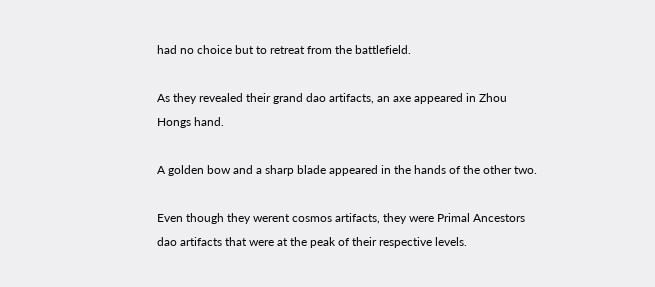had no choice but to retreat from the battlefield.

As they revealed their grand dao artifacts, an axe appeared in Zhou Hongs hand.

A golden bow and a sharp blade appeared in the hands of the other two.

Even though they werent cosmos artifacts, they were Primal Ancestors dao artifacts that were at the peak of their respective levels.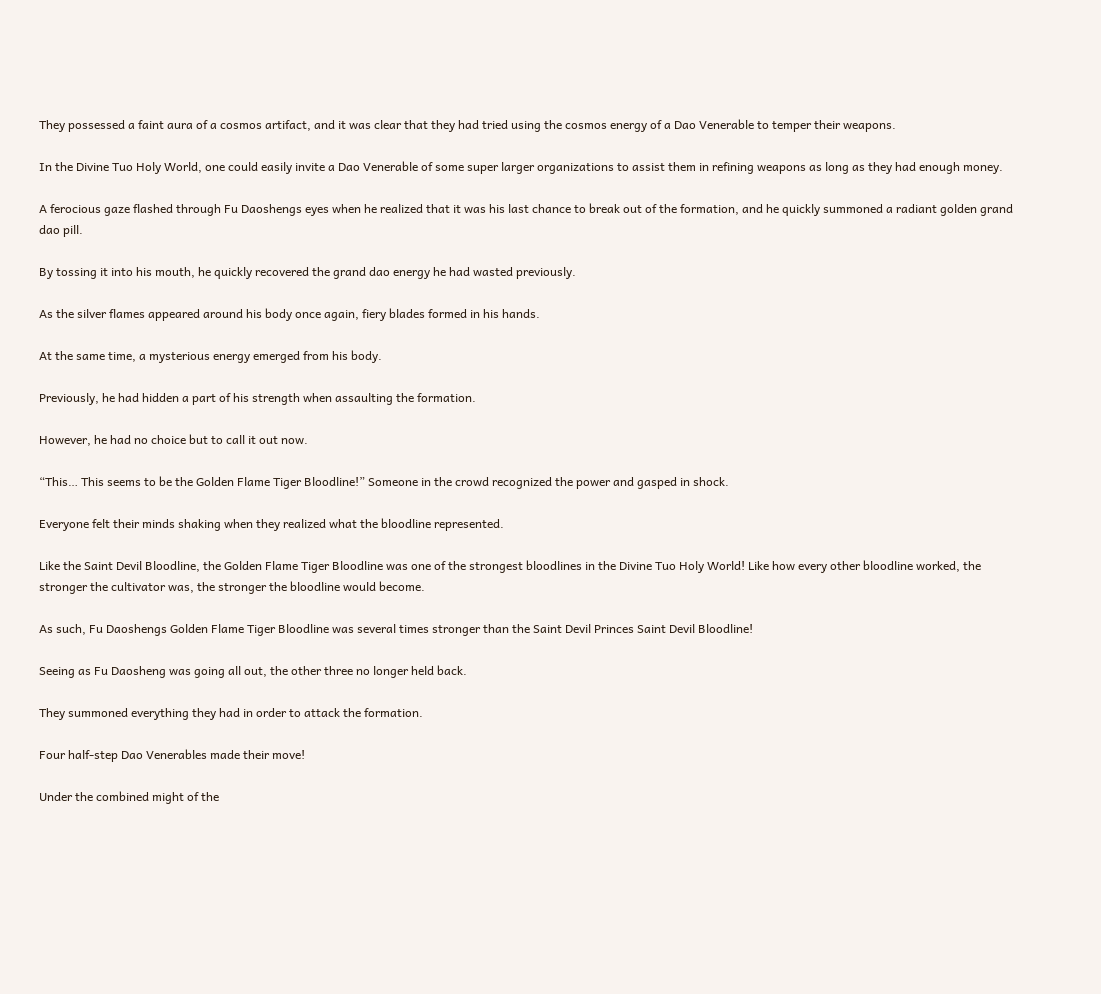They possessed a faint aura of a cosmos artifact, and it was clear that they had tried using the cosmos energy of a Dao Venerable to temper their weapons.

In the Divine Tuo Holy World, one could easily invite a Dao Venerable of some super larger organizations to assist them in refining weapons as long as they had enough money.

A ferocious gaze flashed through Fu Daoshengs eyes when he realized that it was his last chance to break out of the formation, and he quickly summoned a radiant golden grand dao pill.

By tossing it into his mouth, he quickly recovered the grand dao energy he had wasted previously.

As the silver flames appeared around his body once again, fiery blades formed in his hands.

At the same time, a mysterious energy emerged from his body.

Previously, he had hidden a part of his strength when assaulting the formation.

However, he had no choice but to call it out now.

“This… This seems to be the Golden Flame Tiger Bloodline!” Someone in the crowd recognized the power and gasped in shock.

Everyone felt their minds shaking when they realized what the bloodline represented.

Like the Saint Devil Bloodline, the Golden Flame Tiger Bloodline was one of the strongest bloodlines in the Divine Tuo Holy World! Like how every other bloodline worked, the stronger the cultivator was, the stronger the bloodline would become.

As such, Fu Daoshengs Golden Flame Tiger Bloodline was several times stronger than the Saint Devil Princes Saint Devil Bloodline!

Seeing as Fu Daosheng was going all out, the other three no longer held back.

They summoned everything they had in order to attack the formation.

Four half-step Dao Venerables made their move!

Under the combined might of the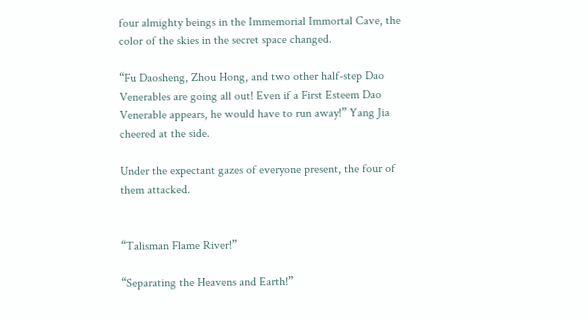four almighty beings in the Immemorial Immortal Cave, the color of the skies in the secret space changed.

“Fu Daosheng, Zhou Hong, and two other half-step Dao Venerables are going all out! Even if a First Esteem Dao Venerable appears, he would have to run away!” Yang Jia cheered at the side.

Under the expectant gazes of everyone present, the four of them attacked.


“Talisman Flame River!”

“Separating the Heavens and Earth!”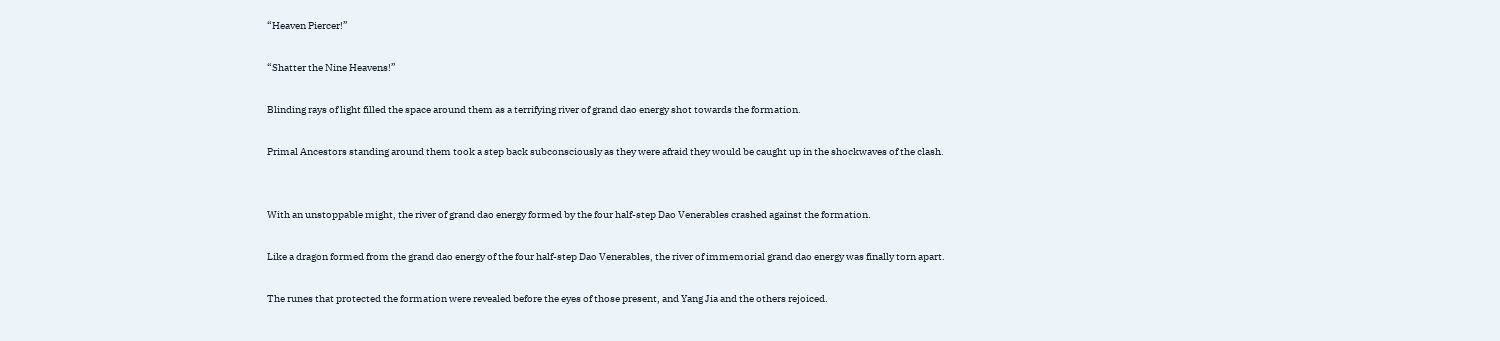“Heaven Piercer!”

“Shatter the Nine Heavens!”

Blinding rays of light filled the space around them as a terrifying river of grand dao energy shot towards the formation.

Primal Ancestors standing around them took a step back subconsciously as they were afraid they would be caught up in the shockwaves of the clash.


With an unstoppable might, the river of grand dao energy formed by the four half-step Dao Venerables crashed against the formation.

Like a dragon formed from the grand dao energy of the four half-step Dao Venerables, the river of immemorial grand dao energy was finally torn apart.

The runes that protected the formation were revealed before the eyes of those present, and Yang Jia and the others rejoiced.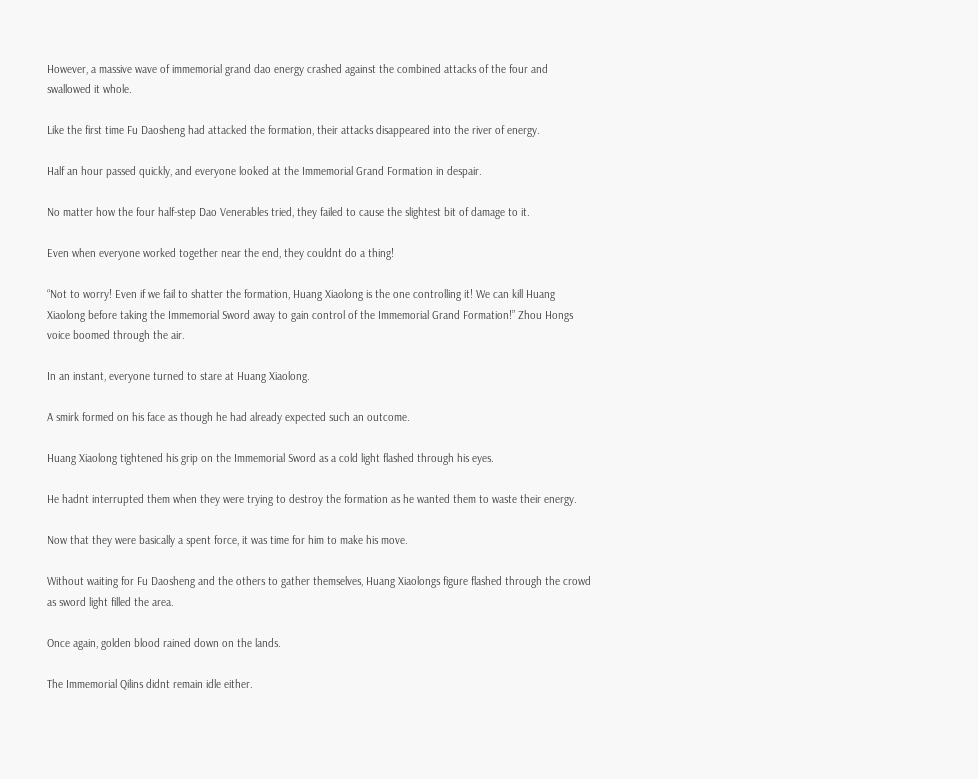However, a massive wave of immemorial grand dao energy crashed against the combined attacks of the four and swallowed it whole.

Like the first time Fu Daosheng had attacked the formation, their attacks disappeared into the river of energy.

Half an hour passed quickly, and everyone looked at the Immemorial Grand Formation in despair.

No matter how the four half-step Dao Venerables tried, they failed to cause the slightest bit of damage to it.

Even when everyone worked together near the end, they couldnt do a thing!

“Not to worry! Even if we fail to shatter the formation, Huang Xiaolong is the one controlling it! We can kill Huang Xiaolong before taking the Immemorial Sword away to gain control of the Immemorial Grand Formation!” Zhou Hongs voice boomed through the air.

In an instant, everyone turned to stare at Huang Xiaolong.

A smirk formed on his face as though he had already expected such an outcome.

Huang Xiaolong tightened his grip on the Immemorial Sword as a cold light flashed through his eyes.

He hadnt interrupted them when they were trying to destroy the formation as he wanted them to waste their energy.

Now that they were basically a spent force, it was time for him to make his move.

Without waiting for Fu Daosheng and the others to gather themselves, Huang Xiaolongs figure flashed through the crowd as sword light filled the area.

Once again, golden blood rained down on the lands.

The Immemorial Qilins didnt remain idle either.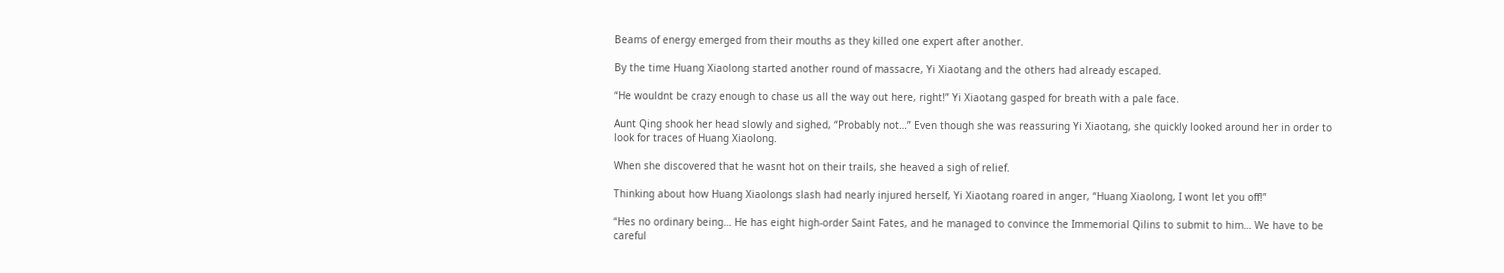Beams of energy emerged from their mouths as they killed one expert after another.

By the time Huang Xiaolong started another round of massacre, Yi Xiaotang and the others had already escaped.

“He wouldnt be crazy enough to chase us all the way out here, right!” Yi Xiaotang gasped for breath with a pale face.

Aunt Qing shook her head slowly and sighed, “Probably not…” Even though she was reassuring Yi Xiaotang, she quickly looked around her in order to look for traces of Huang Xiaolong.

When she discovered that he wasnt hot on their trails, she heaved a sigh of relief.

Thinking about how Huang Xiaolongs slash had nearly injured herself, Yi Xiaotang roared in anger, “Huang Xiaolong, I wont let you off!”

“Hes no ordinary being… He has eight high-order Saint Fates, and he managed to convince the Immemorial Qilins to submit to him… We have to be careful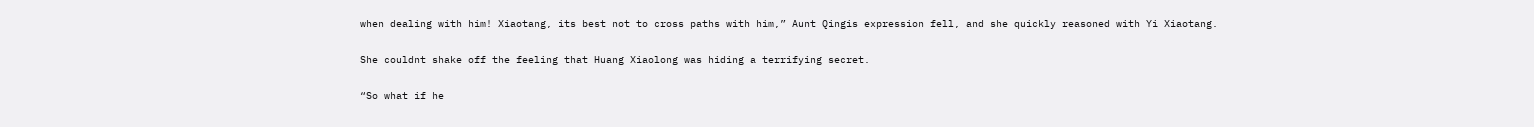when dealing with him! Xiaotang, its best not to cross paths with him,” Aunt Qingis expression fell, and she quickly reasoned with Yi Xiaotang.

She couldnt shake off the feeling that Huang Xiaolong was hiding a terrifying secret.

“So what if he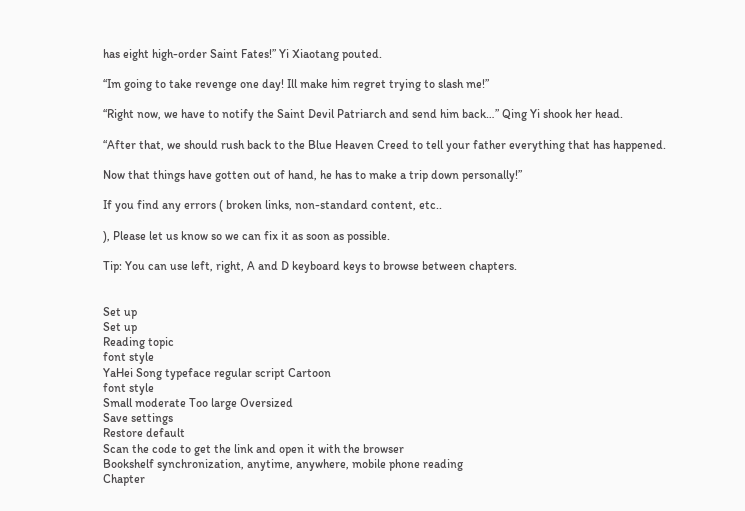has eight high-order Saint Fates!” Yi Xiaotang pouted.

“Im going to take revenge one day! Ill make him regret trying to slash me!”

“Right now, we have to notify the Saint Devil Patriarch and send him back…” Qing Yi shook her head.

“After that, we should rush back to the Blue Heaven Creed to tell your father everything that has happened.

Now that things have gotten out of hand, he has to make a trip down personally!”

If you find any errors ( broken links, non-standard content, etc..

), Please let us know so we can fix it as soon as possible.

Tip: You can use left, right, A and D keyboard keys to browse between chapters.


Set up
Set up
Reading topic
font style
YaHei Song typeface regular script Cartoon
font style
Small moderate Too large Oversized
Save settings
Restore default
Scan the code to get the link and open it with the browser
Bookshelf synchronization, anytime, anywhere, mobile phone reading
Chapter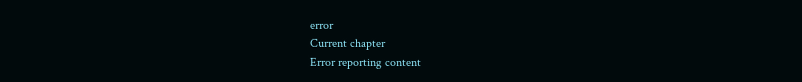error
Current chapter
Error reporting content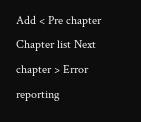Add < Pre chapter Chapter list Next chapter > Error reporting